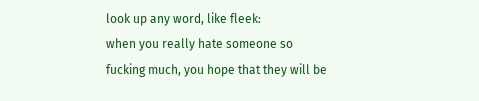look up any word, like fleek:
when you really hate someone so fucking much, you hope that they will be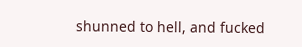shunned to hell, and fucked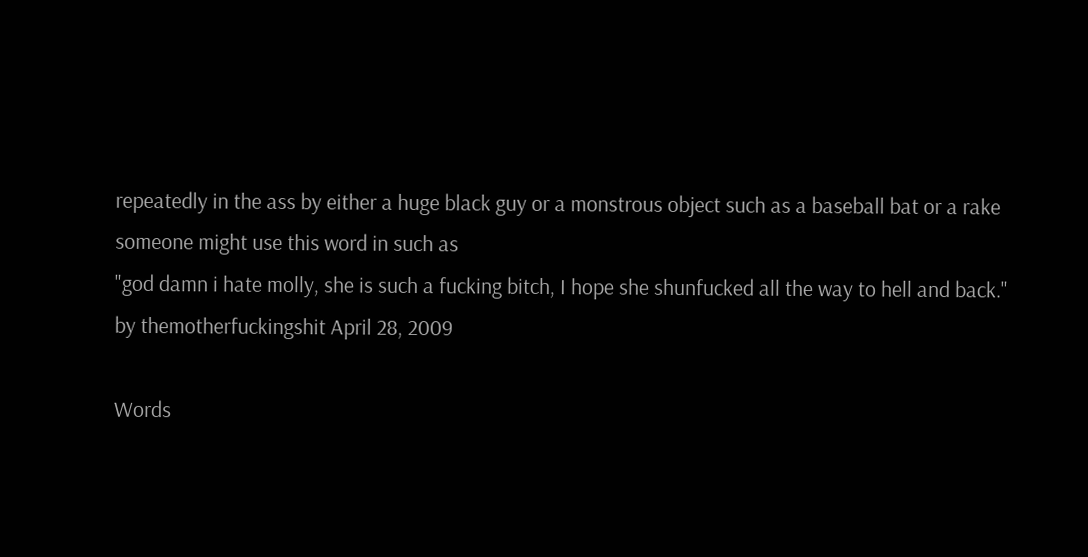repeatedly in the ass by either a huge black guy or a monstrous object such as a baseball bat or a rake
someone might use this word in such as
"god damn i hate molly, she is such a fucking bitch, I hope she shunfucked all the way to hell and back."
by themotherfuckingshit April 28, 2009

Words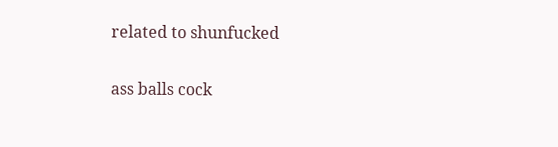related to shunfucked

ass balls cock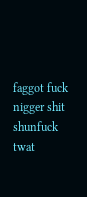faggot fuck nigger shit shunfuck twat